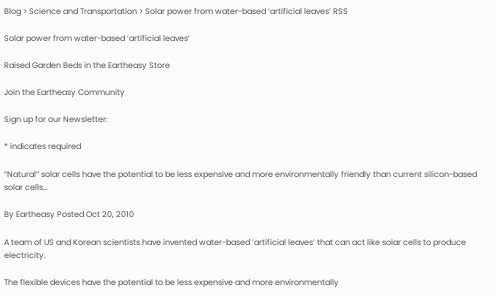Blog > Science and Transportation > Solar power from water-based ‘artificial leaves’ RSS

Solar power from water-based ‘artificial leaves’

Raised Garden Beds in the Eartheasy Store

Join the Eartheasy Community

Sign up for our Newsletter:

* indicates required

“Natural” solar cells have the potential to be less expensive and more environmentally friendly than current silicon-based solar cells…

By Eartheasy Posted Oct 20, 2010

A team of US and Korean scientists have invented water-based ‘artificial leaves’ that can act like solar cells to produce electricity.

The flexible devices have the potential to be less expensive and more environmentally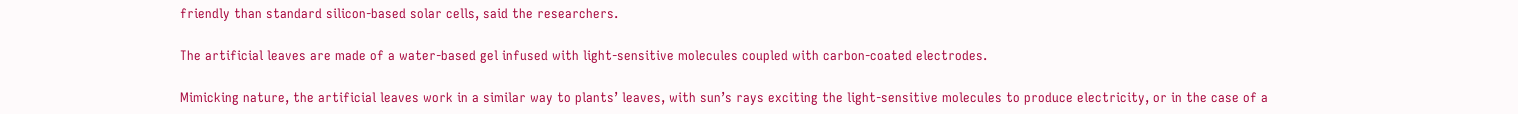friendly than standard silicon-based solar cells, said the researchers.

The artificial leaves are made of a water-based gel infused with light-sensitive molecules coupled with carbon-coated electrodes.

Mimicking nature, the artificial leaves work in a similar way to plants’ leaves, with sun’s rays exciting the light-sensitive molecules to produce electricity, or in the case of a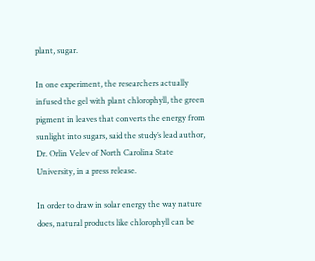plant, sugar.

In one experiment, the researchers actually infused the gel with plant chlorophyll, the green pigment in leaves that converts the energy from sunlight into sugars, said the study’s lead author, Dr. Orlin Velev of North Carolina State University, in a press release.

In order to draw in solar energy the way nature does, natural products like chlorophyll can be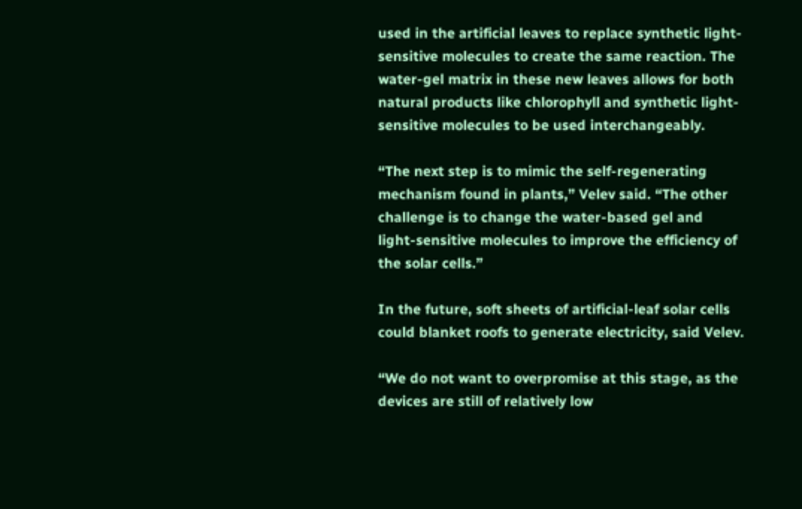used in the artificial leaves to replace synthetic light-sensitive molecules to create the same reaction. The water-gel matrix in these new leaves allows for both natural products like chlorophyll and synthetic light-sensitive molecules to be used interchangeably.

“The next step is to mimic the self-regenerating mechanism found in plants,” Velev said. “The other challenge is to change the water-based gel and light-sensitive molecules to improve the efficiency of the solar cells.”

In the future, soft sheets of artificial-leaf solar cells could blanket roofs to generate electricity, said Velev.

“We do not want to overpromise at this stage, as the devices are still of relatively low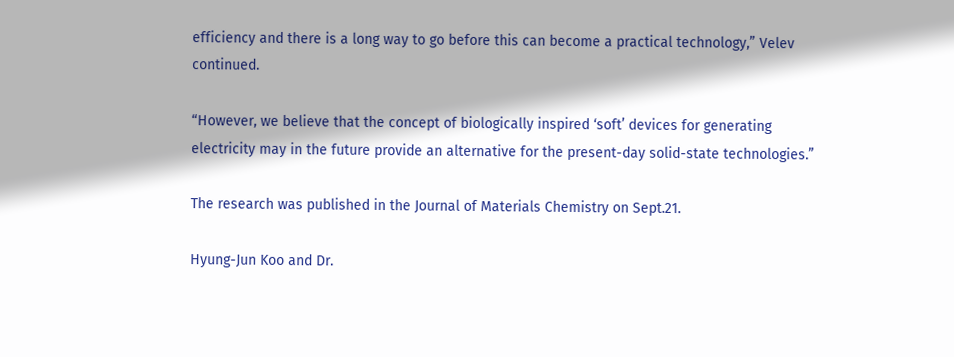efficiency and there is a long way to go before this can become a practical technology,” Velev continued.

“However, we believe that the concept of biologically inspired ‘soft’ devices for generating electricity may in the future provide an alternative for the present-day solid-state technologies.”

The research was published in the Journal of Materials Chemistry on Sept.21.

Hyung-Jun Koo and Dr.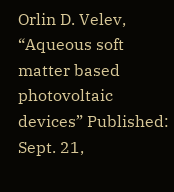Orlin D. Velev, “Aqueous soft matter based photovoltaic devices” Published: Sept. 21,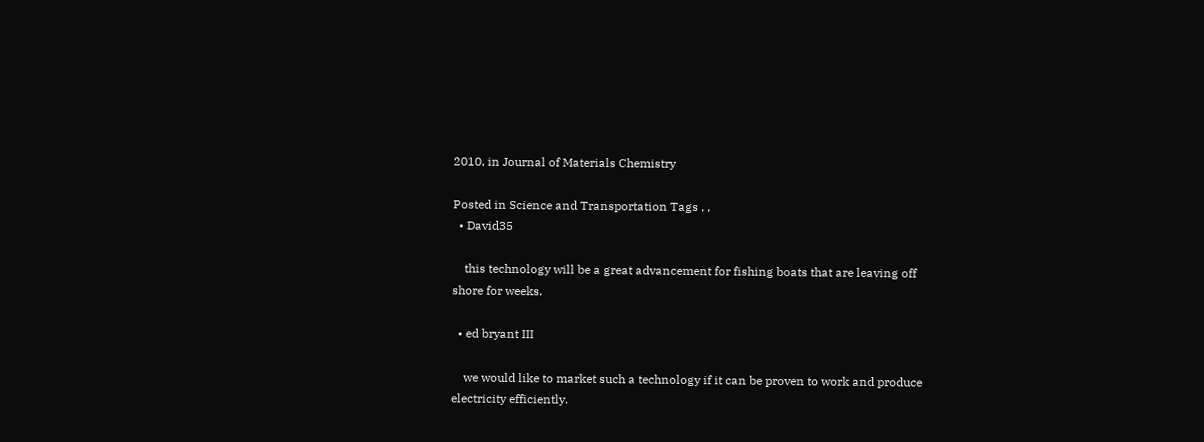2010, in Journal of Materials Chemistry

Posted in Science and Transportation Tags , ,
  • David35

    this technology will be a great advancement for fishing boats that are leaving off shore for weeks.

  • ed bryant III

    we would like to market such a technology if it can be proven to work and produce electricity efficiently.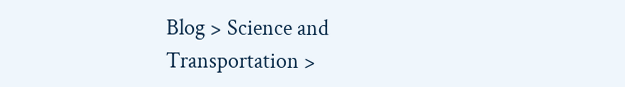Blog > Science and Transportation >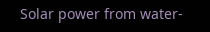Solar power from water-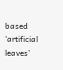based ‘artificial leaves’